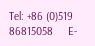Tel: +86 (0)519 86815058     E-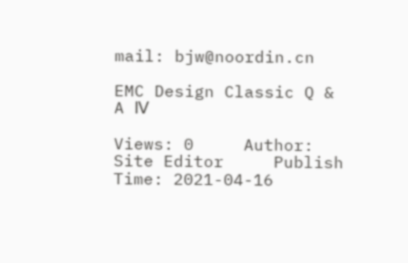mail: bjw@noordin.cn

EMC Design Classic Q & A Ⅳ

Views: 0     Author: Site Editor     Publish Time: 2021-04-16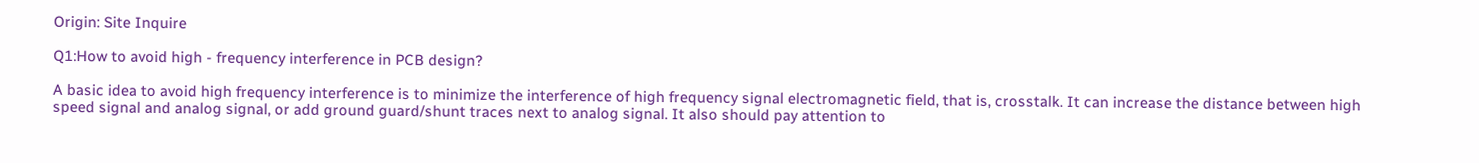Origin: Site Inquire

Q1:How to avoid high - frequency interference in PCB design?

A basic idea to avoid high frequency interference is to minimize the interference of high frequency signal electromagnetic field, that is, crosstalk. It can increase the distance between high speed signal and analog signal, or add ground guard/shunt traces next to analog signal. It also should pay attention to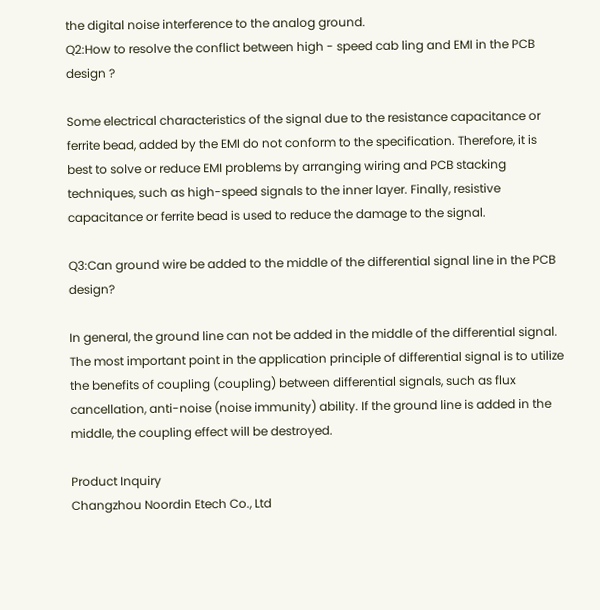the digital noise interference to the analog ground.
Q2:How to resolve the conflict between high - speed cab ling and EMI in the PCB design ?

Some electrical characteristics of the signal due to the resistance capacitance or ferrite bead, added by the EMI do not conform to the specification. Therefore, it is best to solve or reduce EMI problems by arranging wiring and PCB stacking techniques, such as high-speed signals to the inner layer. Finally, resistive capacitance or ferrite bead is used to reduce the damage to the signal.

Q3:Can ground wire be added to the middle of the differential signal line in the PCB design?

In general, the ground line can not be added in the middle of the differential signal. The most important point in the application principle of differential signal is to utilize the benefits of coupling (coupling) between differential signals, such as flux cancellation, anti-noise (noise immunity) ability. If the ground line is added in the middle, the coupling effect will be destroyed.

Product Inquiry
Changzhou Noordin Etech Co., Ltd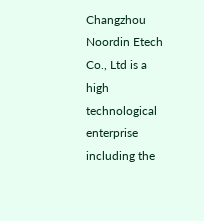Changzhou Noordin Etech Co., Ltd is a high technological enterprise including the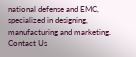national defense and EMC, specialized in designing, manufacturing and marketing.
Contact Us